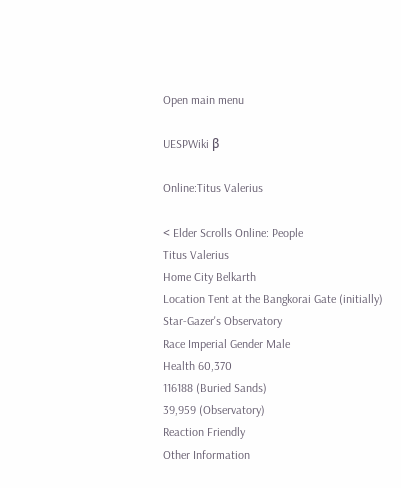Open main menu

UESPWiki β

Online:Titus Valerius

< Elder Scrolls Online: People
Titus Valerius
Home City Belkarth
Location Tent at the Bangkorai Gate (initially)
Star-Gazer's Observatory
Race Imperial Gender Male
Health 60,370
116188 (Buried Sands)
39,959 (Observatory)
Reaction Friendly
Other Information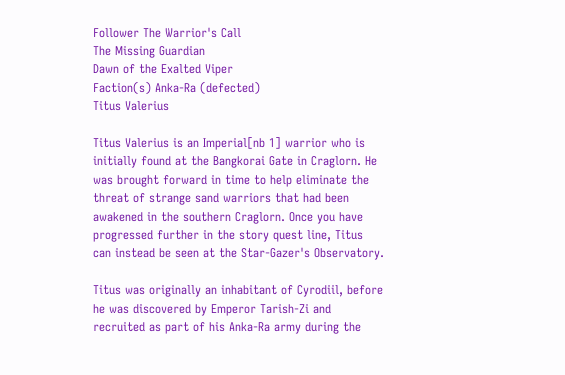Follower The Warrior's Call
The Missing Guardian
Dawn of the Exalted Viper
Faction(s) Anka-Ra (defected)
Titus Valerius

Titus Valerius is an Imperial[nb 1] warrior who is initially found at the Bangkorai Gate in Craglorn. He was brought forward in time to help eliminate the threat of strange sand warriors that had been awakened in the southern Craglorn. Once you have progressed further in the story quest line, Titus can instead be seen at the Star-Gazer's Observatory.

Titus was originally an inhabitant of Cyrodiil, before he was discovered by Emperor Tarish-Zi and recruited as part of his Anka-Ra army during the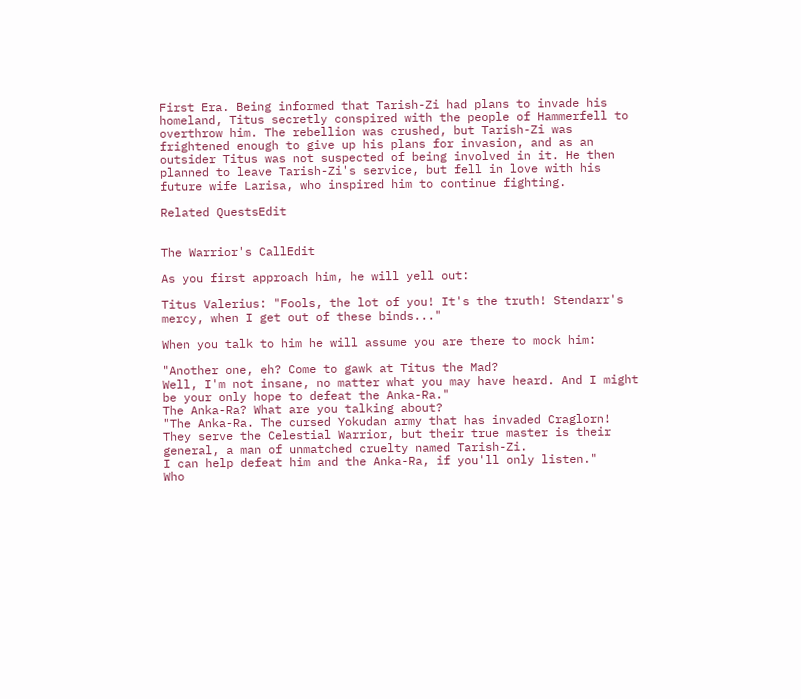First Era. Being informed that Tarish-Zi had plans to invade his homeland, Titus secretly conspired with the people of Hammerfell to overthrow him. The rebellion was crushed, but Tarish-Zi was frightened enough to give up his plans for invasion, and as an outsider Titus was not suspected of being involved in it. He then planned to leave Tarish-Zi's service, but fell in love with his future wife Larisa, who inspired him to continue fighting.

Related QuestsEdit


The Warrior's CallEdit

As you first approach him, he will yell out:

Titus Valerius: "Fools, the lot of you! It's the truth! Stendarr's mercy, when I get out of these binds..."

When you talk to him he will assume you are there to mock him:

"Another one, eh? Come to gawk at Titus the Mad?
Well, I'm not insane, no matter what you may have heard. And I might be your only hope to defeat the Anka-Ra."
The Anka-Ra? What are you talking about?
"The Anka-Ra. The cursed Yokudan army that has invaded Craglorn! They serve the Celestial Warrior, but their true master is their general, a man of unmatched cruelty named Tarish-Zi.
I can help defeat him and the Anka-Ra, if you'll only listen."
Who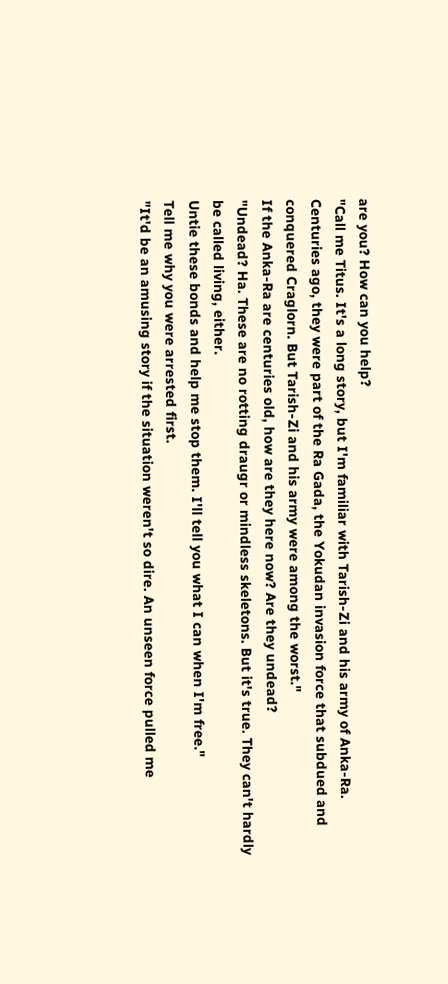are you? How can you help?
"Call me Titus. It's a long story, but I'm familiar with Tarish-Zi and his army of Anka-Ra.
Centuries ago, they were part of the Ra Gada, the Yokudan invasion force that subdued and conquered Craglorn. But Tarish-Zi and his army were among the worst."
If the Anka-Ra are centuries old, how are they here now? Are they undead?
"Undead? Ha. These are no rotting draugr or mindless skeletons. But it's true. They can't hardly be called living, either.
Untie these bonds and help me stop them. I'll tell you what I can when I'm free."
Tell me why you were arrested first.
"It'd be an amusing story if the situation weren't so dire. An unseen force pulled me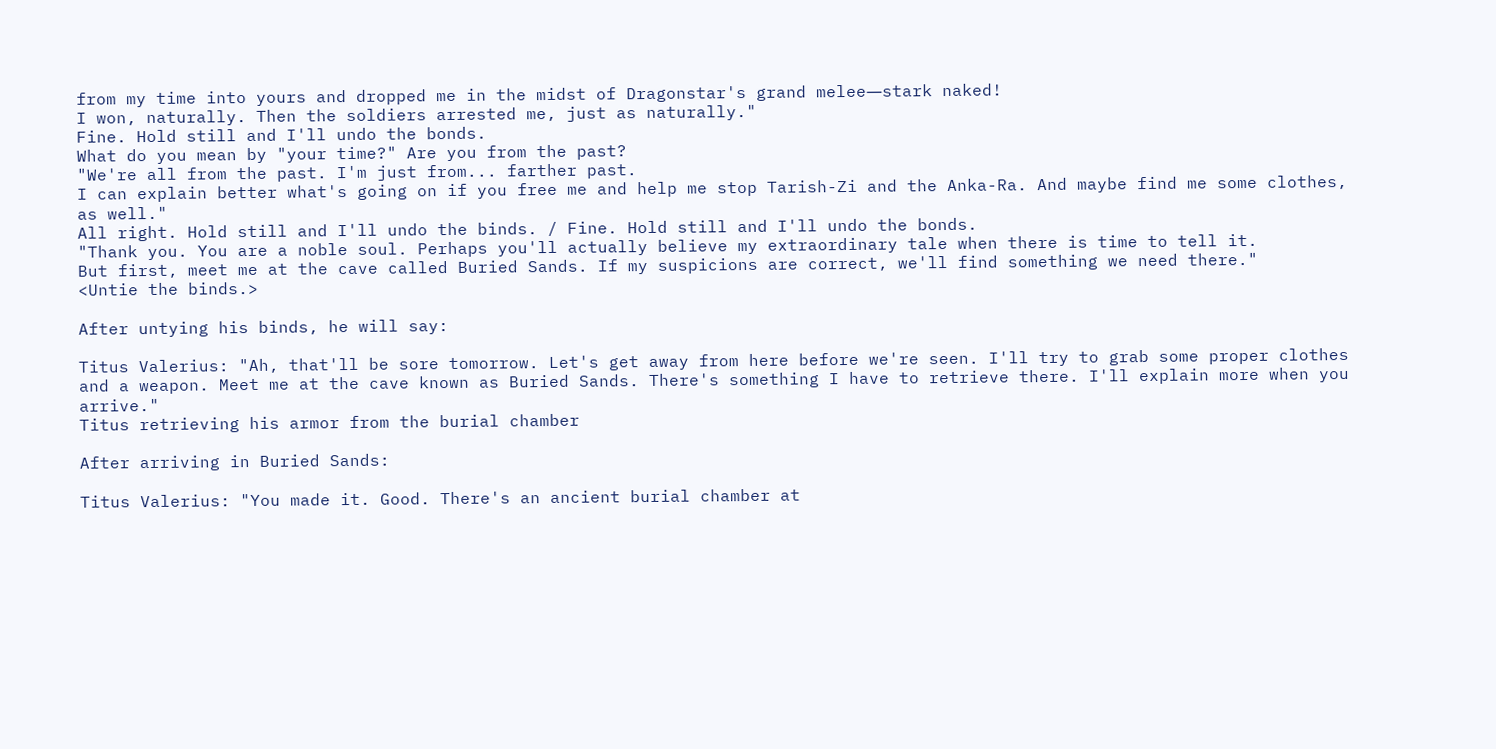from my time into yours and dropped me in the midst of Dragonstar's grand melee―stark naked!
I won, naturally. Then the soldiers arrested me, just as naturally."
Fine. Hold still and I'll undo the bonds.
What do you mean by "your time?" Are you from the past?
"We're all from the past. I'm just from... farther past.
I can explain better what's going on if you free me and help me stop Tarish-Zi and the Anka-Ra. And maybe find me some clothes, as well."
All right. Hold still and I'll undo the binds. / Fine. Hold still and I'll undo the bonds.
"Thank you. You are a noble soul. Perhaps you'll actually believe my extraordinary tale when there is time to tell it.
But first, meet me at the cave called Buried Sands. If my suspicions are correct, we'll find something we need there."
<Untie the binds.>

After untying his binds, he will say:

Titus Valerius: "Ah, that'll be sore tomorrow. Let's get away from here before we're seen. I'll try to grab some proper clothes and a weapon. Meet me at the cave known as Buried Sands. There's something I have to retrieve there. I'll explain more when you arrive."
Titus retrieving his armor from the burial chamber

After arriving in Buried Sands:

Titus Valerius: "You made it. Good. There's an ancient burial chamber at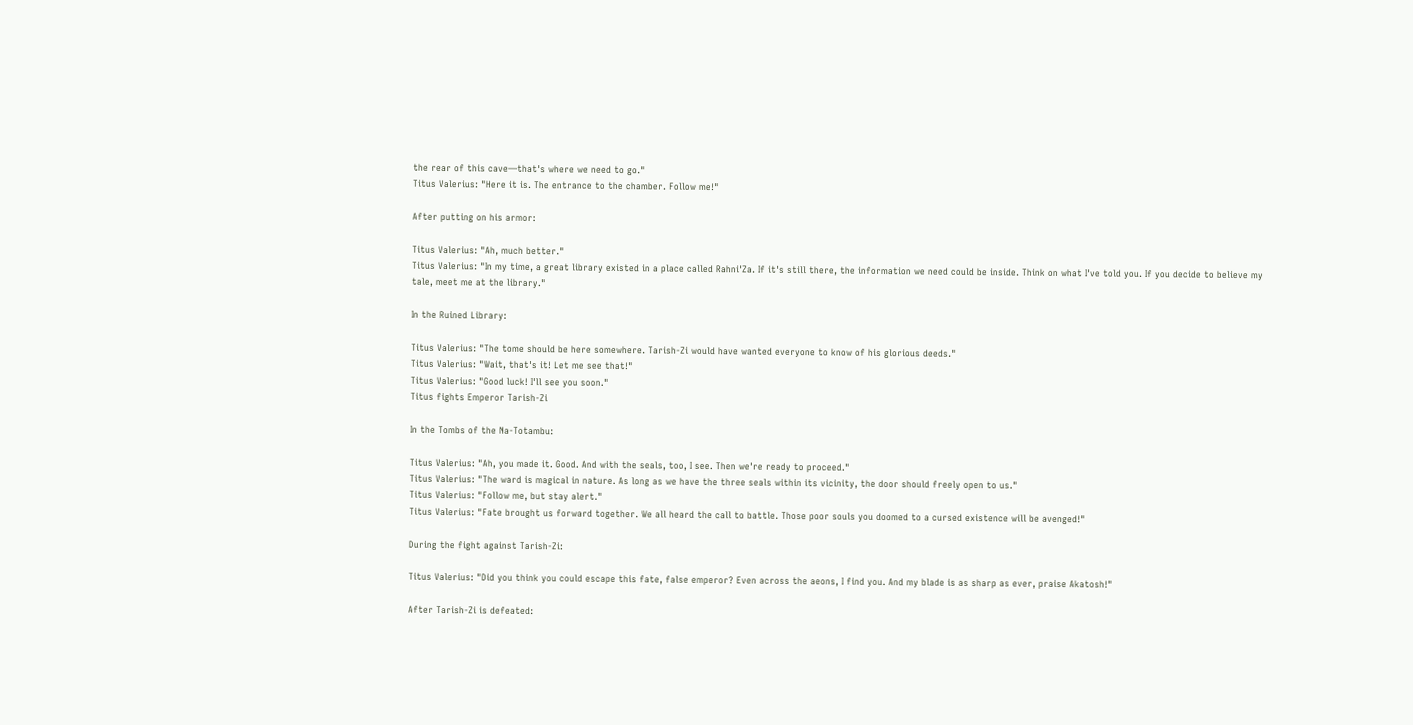the rear of this cave―that's where we need to go."
Titus Valerius: "Here it is. The entrance to the chamber. Follow me!"

After putting on his armor:

Titus Valerius: "Ah, much better."
Titus Valerius: "In my time, a great library existed in a place called Rahni'Za. If it's still there, the information we need could be inside. Think on what I've told you. If you decide to believe my tale, meet me at the library."

In the Ruined Library:

Titus Valerius: "The tome should be here somewhere. Tarish-Zi would have wanted everyone to know of his glorious deeds."
Titus Valerius: "Wait, that's it! Let me see that!"
Titus Valerius: "Good luck! I'll see you soon."
Titus fights Emperor Tarish-Zi

In the Tombs of the Na-Totambu:

Titus Valerius: "Ah, you made it. Good. And with the seals, too, I see. Then we're ready to proceed."
Titus Valerius: "The ward is magical in nature. As long as we have the three seals within its vicinity, the door should freely open to us."
Titus Valerius: "Follow me, but stay alert."
Titus Valerius: "Fate brought us forward together. We all heard the call to battle. Those poor souls you doomed to a cursed existence will be avenged!"

During the fight against Tarish-Zi:

Titus Valerius: "Did you think you could escape this fate, false emperor? Even across the aeons, I find you. And my blade is as sharp as ever, praise Akatosh!"

After Tarish-Zi is defeated: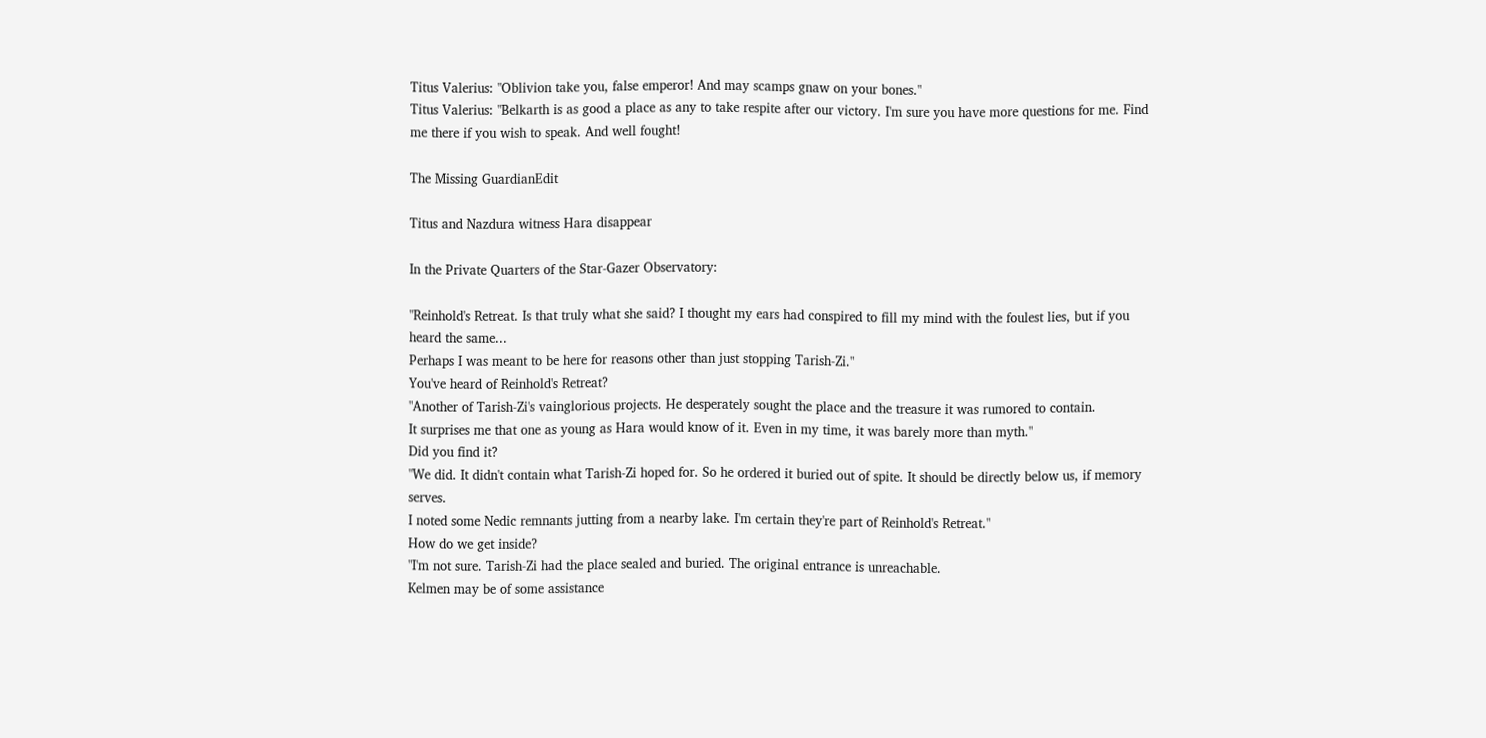Titus Valerius: "Oblivion take you, false emperor! And may scamps gnaw on your bones."
Titus Valerius: "Belkarth is as good a place as any to take respite after our victory. I'm sure you have more questions for me. Find me there if you wish to speak. And well fought!

The Missing GuardianEdit

Titus and Nazdura witness Hara disappear

In the Private Quarters of the Star-Gazer Observatory:

"Reinhold's Retreat. Is that truly what she said? I thought my ears had conspired to fill my mind with the foulest lies, but if you heard the same...
Perhaps I was meant to be here for reasons other than just stopping Tarish-Zi."
You've heard of Reinhold's Retreat?
"Another of Tarish-Zi's vainglorious projects. He desperately sought the place and the treasure it was rumored to contain.
It surprises me that one as young as Hara would know of it. Even in my time, it was barely more than myth."
Did you find it?
"We did. It didn't contain what Tarish-Zi hoped for. So he ordered it buried out of spite. It should be directly below us, if memory serves.
I noted some Nedic remnants jutting from a nearby lake. I'm certain they're part of Reinhold's Retreat."
How do we get inside?
"I'm not sure. Tarish-Zi had the place sealed and buried. The original entrance is unreachable.
Kelmen may be of some assistance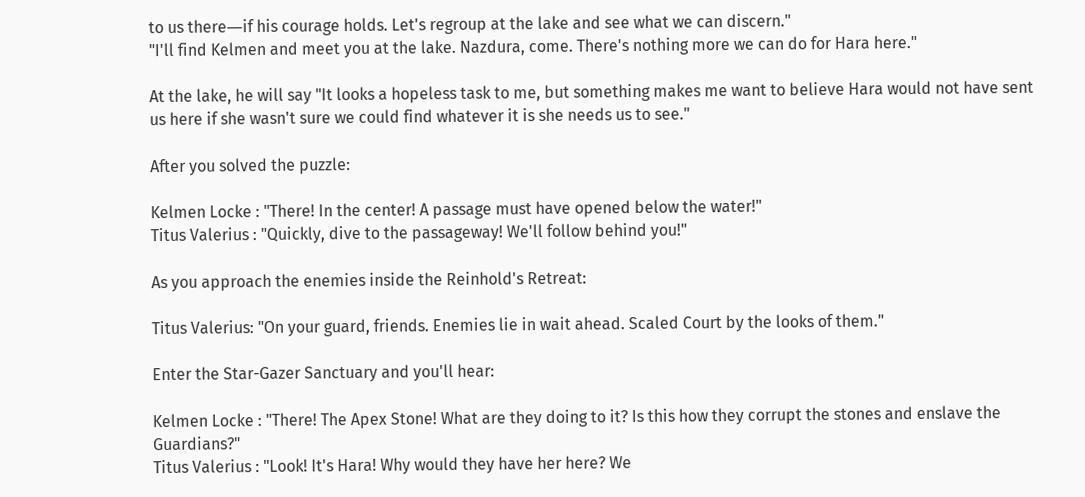to us there―if his courage holds. Let's regroup at the lake and see what we can discern."
"I'll find Kelmen and meet you at the lake. Nazdura, come. There's nothing more we can do for Hara here."

At the lake, he will say "It looks a hopeless task to me, but something makes me want to believe Hara would not have sent us here if she wasn't sure we could find whatever it is she needs us to see."

After you solved the puzzle:

Kelmen Locke : "There! In the center! A passage must have opened below the water!"
Titus Valerius : "Quickly, dive to the passageway! We'll follow behind you!"

As you approach the enemies inside the Reinhold's Retreat:

Titus Valerius: "On your guard, friends. Enemies lie in wait ahead. Scaled Court by the looks of them."

Enter the Star-Gazer Sanctuary and you'll hear:

Kelmen Locke : "There! The Apex Stone! What are they doing to it? Is this how they corrupt the stones and enslave the Guardians?"
Titus Valerius : "Look! It's Hara! Why would they have her here? We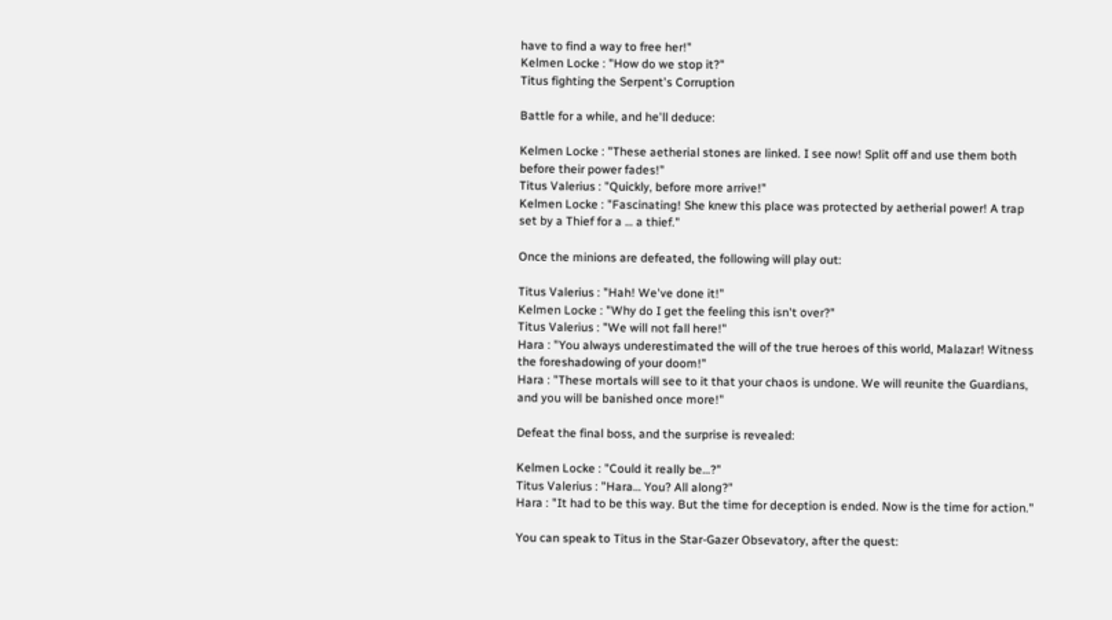have to find a way to free her!"
Kelmen Locke : "How do we stop it?"
Titus fighting the Serpent's Corruption

Battle for a while, and he'll deduce:

Kelmen Locke : "These aetherial stones are linked. I see now! Split off and use them both before their power fades!"
Titus Valerius : "Quickly, before more arrive!"
Kelmen Locke : "Fascinating! She knew this place was protected by aetherial power! A trap set by a Thief for a … a thief."

Once the minions are defeated, the following will play out:

Titus Valerius : "Hah! We've done it!"
Kelmen Locke : "Why do I get the feeling this isn't over?"
Titus Valerius : "We will not fall here!"
Hara : "You always underestimated the will of the true heroes of this world, Malazar! Witness the foreshadowing of your doom!"
Hara : "These mortals will see to it that your chaos is undone. We will reunite the Guardians, and you will be banished once more!"

Defeat the final boss, and the surprise is revealed:

Kelmen Locke : "Could it really be…?"
Titus Valerius : "Hara… You? All along?"
Hara : "It had to be this way. But the time for deception is ended. Now is the time for action."

You can speak to Titus in the Star-Gazer Obsevatory, after the quest: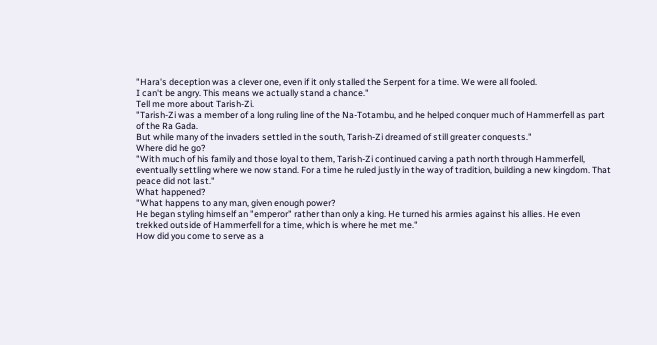"Hara's deception was a clever one, even if it only stalled the Serpent for a time. We were all fooled.
I can't be angry. This means we actually stand a chance."
Tell me more about Tarish-Zi.
"Tarish-Zi was a member of a long ruling line of the Na-Totambu, and he helped conquer much of Hammerfell as part of the Ra Gada.
But while many of the invaders settled in the south, Tarish-Zi dreamed of still greater conquests."
Where did he go?
"With much of his family and those loyal to them, Tarish-Zi continued carving a path north through Hammerfell, eventually settling where we now stand. For a time he ruled justly in the way of tradition, building a new kingdom. That peace did not last."
What happened?
"What happens to any man, given enough power?
He began styling himself an "emperor" rather than only a king. He turned his armies against his allies. He even trekked outside of Hammerfell for a time, which is where he met me."
How did you come to serve as a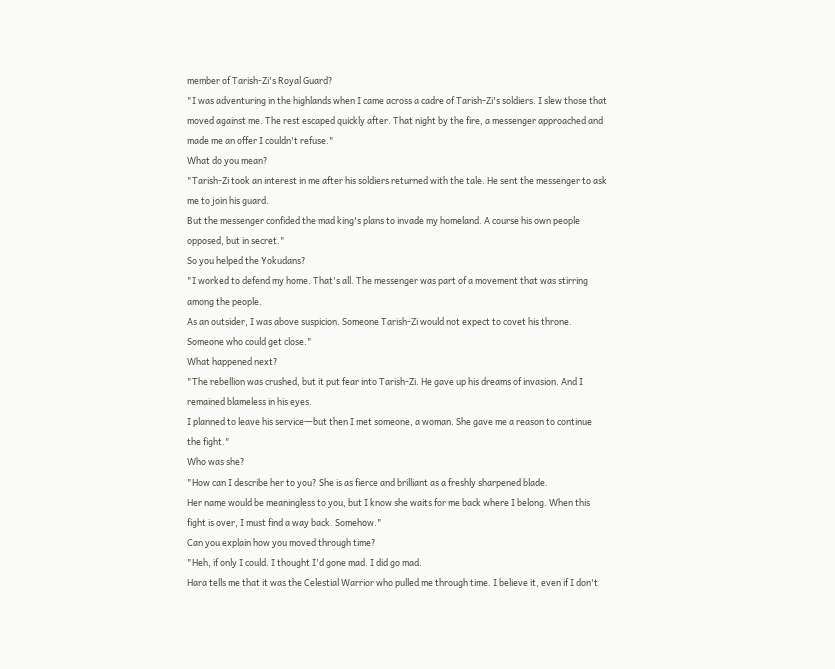member of Tarish-Zi's Royal Guard?
"I was adventuring in the highlands when I came across a cadre of Tarish-Zi's soldiers. I slew those that moved against me. The rest escaped quickly after. That night by the fire, a messenger approached and made me an offer I couldn't refuse."
What do you mean?
"Tarish-Zi took an interest in me after his soldiers returned with the tale. He sent the messenger to ask me to join his guard.
But the messenger confided the mad king's plans to invade my homeland. A course his own people opposed, but in secret."
So you helped the Yokudans?
"I worked to defend my home. That's all. The messenger was part of a movement that was stirring among the people.
As an outsider, I was above suspicion. Someone Tarish-Zi would not expect to covet his throne. Someone who could get close."
What happened next?
"The rebellion was crushed, but it put fear into Tarish-Zi. He gave up his dreams of invasion. And I remained blameless in his eyes.
I planned to leave his service―but then I met someone, a woman. She gave me a reason to continue the fight."
Who was she?
"How can I describe her to you? She is as fierce and brilliant as a freshly sharpened blade.
Her name would be meaningless to you, but I know she waits for me back where I belong. When this fight is over, I must find a way back. Somehow."
Can you explain how you moved through time?
"Heh, if only I could. I thought I'd gone mad. I did go mad.
Hara tells me that it was the Celestial Warrior who pulled me through time. I believe it, even if I don't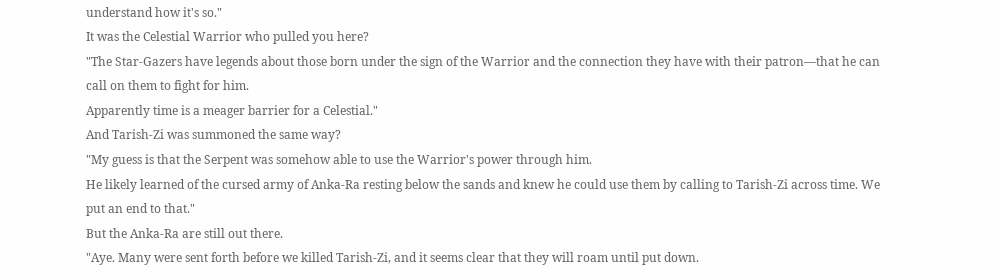understand how it's so."
It was the Celestial Warrior who pulled you here?
"The Star-Gazers have legends about those born under the sign of the Warrior and the connection they have with their patron―that he can call on them to fight for him.
Apparently time is a meager barrier for a Celestial."
And Tarish-Zi was summoned the same way?
"My guess is that the Serpent was somehow able to use the Warrior's power through him.
He likely learned of the cursed army of Anka-Ra resting below the sands and knew he could use them by calling to Tarish-Zi across time. We put an end to that."
But the Anka-Ra are still out there.
"Aye. Many were sent forth before we killed Tarish-Zi, and it seems clear that they will roam until put down.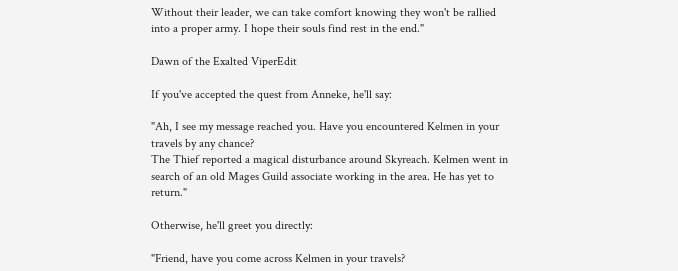Without their leader, we can take comfort knowing they won't be rallied into a proper army. I hope their souls find rest in the end."

Dawn of the Exalted ViperEdit

If you've accepted the quest from Anneke, he'll say:

"Ah, I see my message reached you. Have you encountered Kelmen in your travels by any chance?
The Thief reported a magical disturbance around Skyreach. Kelmen went in search of an old Mages Guild associate working in the area. He has yet to return."

Otherwise, he'll greet you directly:

"Friend, have you come across Kelmen in your travels?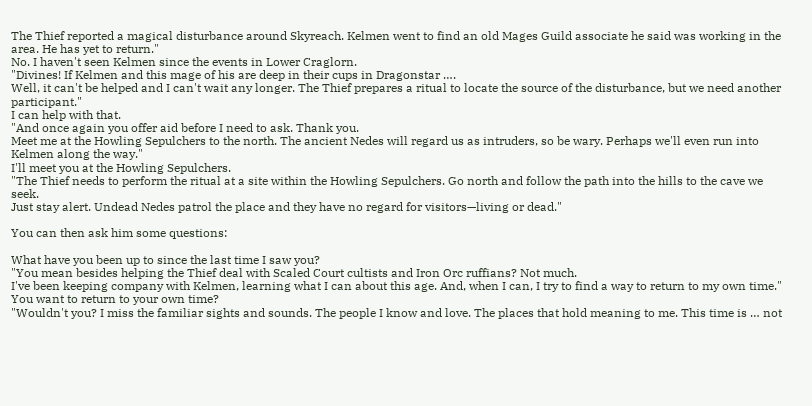The Thief reported a magical disturbance around Skyreach. Kelmen went to find an old Mages Guild associate he said was working in the area. He has yet to return."
No. I haven't seen Kelmen since the events in Lower Craglorn.
"Divines! If Kelmen and this mage of his are deep in their cups in Dragonstar ….
Well, it can't be helped and I can't wait any longer. The Thief prepares a ritual to locate the source of the disturbance, but we need another participant."
I can help with that.
"And once again you offer aid before I need to ask. Thank you.
Meet me at the Howling Sepulchers to the north. The ancient Nedes will regard us as intruders, so be wary. Perhaps we'll even run into Kelmen along the way."
I'll meet you at the Howling Sepulchers.
"The Thief needs to perform the ritual at a site within the Howling Sepulchers. Go north and follow the path into the hills to the cave we seek.
Just stay alert. Undead Nedes patrol the place and they have no regard for visitors—living or dead."

You can then ask him some questions:

What have you been up to since the last time I saw you?
"You mean besides helping the Thief deal with Scaled Court cultists and Iron Orc ruffians? Not much.
I've been keeping company with Kelmen, learning what I can about this age. And, when I can, I try to find a way to return to my own time."
You want to return to your own time?
"Wouldn't you? I miss the familiar sights and sounds. The people I know and love. The places that hold meaning to me. This time is … not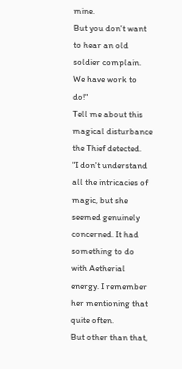mine.
But you don't want to hear an old soldier complain. We have work to do!"
Tell me about this magical disturbance the Thief detected.
"I don't understand all the intricacies of magic, but she seemed genuinely concerned. It had something to do with Aetherial energy. I remember her mentioning that quite often.
But other than that,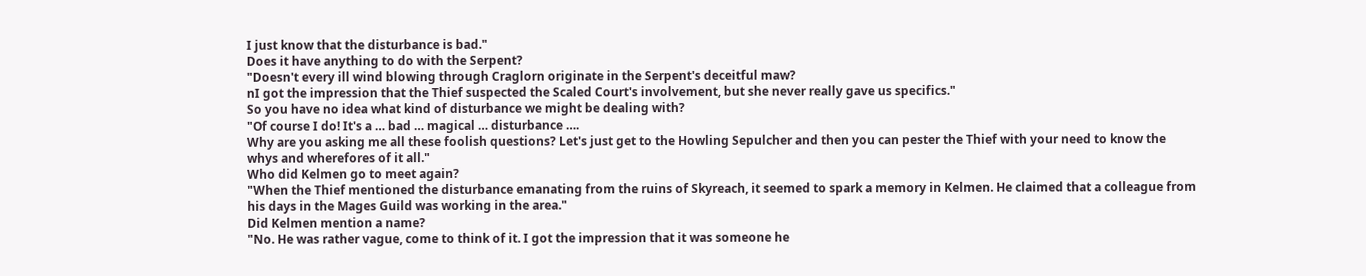I just know that the disturbance is bad."
Does it have anything to do with the Serpent?
"Doesn't every ill wind blowing through Craglorn originate in the Serpent's deceitful maw?
nI got the impression that the Thief suspected the Scaled Court's involvement, but she never really gave us specifics."
So you have no idea what kind of disturbance we might be dealing with?
"Of course I do! It's a … bad … magical … disturbance ….
Why are you asking me all these foolish questions? Let's just get to the Howling Sepulcher and then you can pester the Thief with your need to know the whys and wherefores of it all."
Who did Kelmen go to meet again?
"When the Thief mentioned the disturbance emanating from the ruins of Skyreach, it seemed to spark a memory in Kelmen. He claimed that a colleague from his days in the Mages Guild was working in the area."
Did Kelmen mention a name?
"No. He was rather vague, come to think of it. I got the impression that it was someone he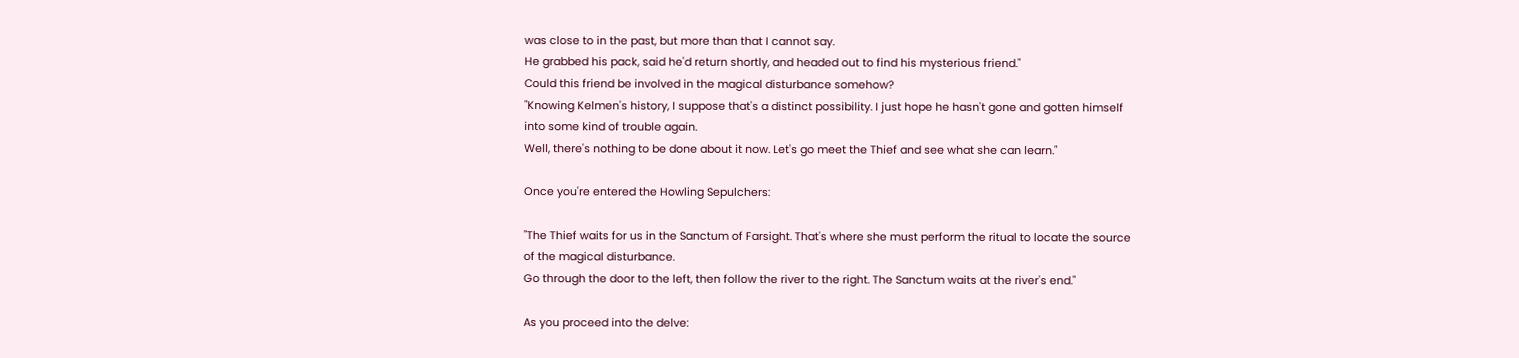was close to in the past, but more than that I cannot say.
He grabbed his pack, said he'd return shortly, and headed out to find his mysterious friend."
Could this friend be involved in the magical disturbance somehow?
"Knowing Kelmen's history, I suppose that's a distinct possibility. I just hope he hasn't gone and gotten himself into some kind of trouble again.
Well, there's nothing to be done about it now. Let's go meet the Thief and see what she can learn."

Once you're entered the Howling Sepulchers:

"The Thief waits for us in the Sanctum of Farsight. That's where she must perform the ritual to locate the source of the magical disturbance.
Go through the door to the left, then follow the river to the right. The Sanctum waits at the river's end."

As you proceed into the delve: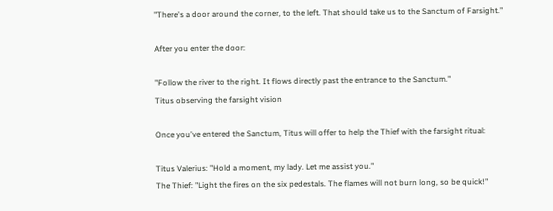"There's a door around the corner, to the left. That should take us to the Sanctum of Farsight."

After you enter the door:

"Follow the river to the right. It flows directly past the entrance to the Sanctum."
Titus observing the farsight vision

Once you've entered the Sanctum, Titus will offer to help the Thief with the farsight ritual:

Titus Valerius: "Hold a moment, my lady. Let me assist you."
The Thief: "Light the fires on the six pedestals. The flames will not burn long, so be quick!"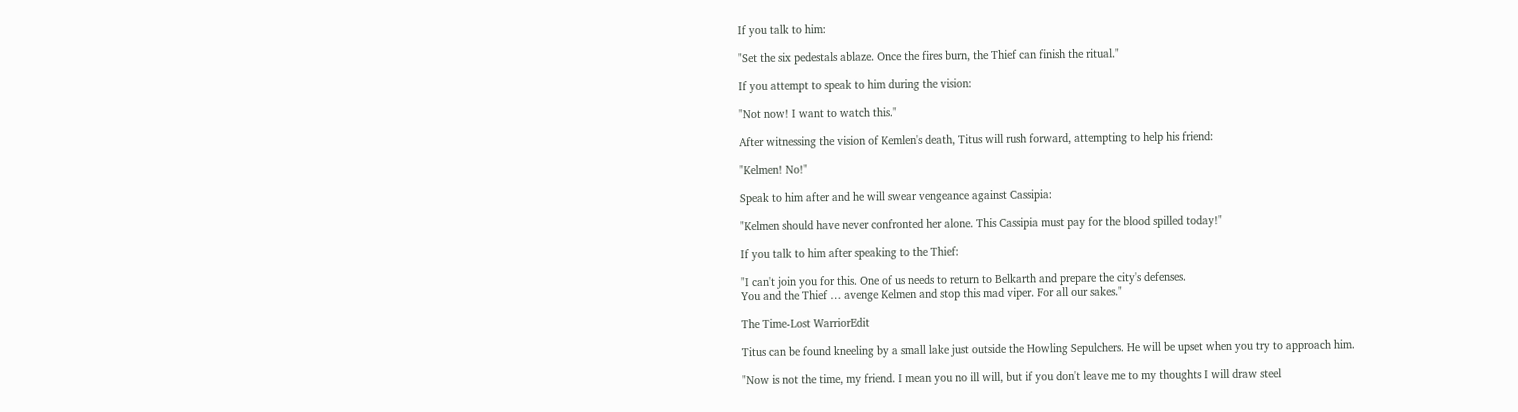If you talk to him:

"Set the six pedestals ablaze. Once the fires burn, the Thief can finish the ritual."

If you attempt to speak to him during the vision:

"Not now! I want to watch this."

After witnessing the vision of Kemlen's death, Titus will rush forward, attempting to help his friend:

"Kelmen! No!"

Speak to him after and he will swear vengeance against Cassipia:

"Kelmen should have never confronted her alone. This Cassipia must pay for the blood spilled today!"

If you talk to him after speaking to the Thief:

"I can't join you for this. One of us needs to return to Belkarth and prepare the city's defenses.
You and the Thief … avenge Kelmen and stop this mad viper. For all our sakes."

The Time-Lost WarriorEdit

Titus can be found kneeling by a small lake just outside the Howling Sepulchers. He will be upset when you try to approach him.

"Now is not the time, my friend. I mean you no ill will, but if you don't leave me to my thoughts I will draw steel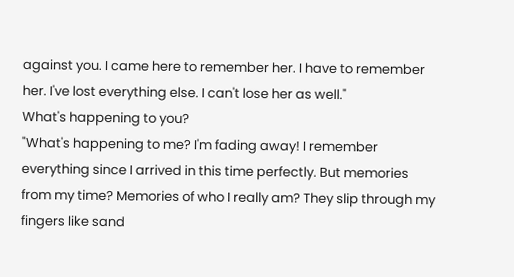against you. I came here to remember her. I have to remember her. I've lost everything else. I can't lose her as well."
What's happening to you?
"What's happening to me? I'm fading away! I remember everything since I arrived in this time perfectly. But memories from my time? Memories of who I really am? They slip through my fingers like sand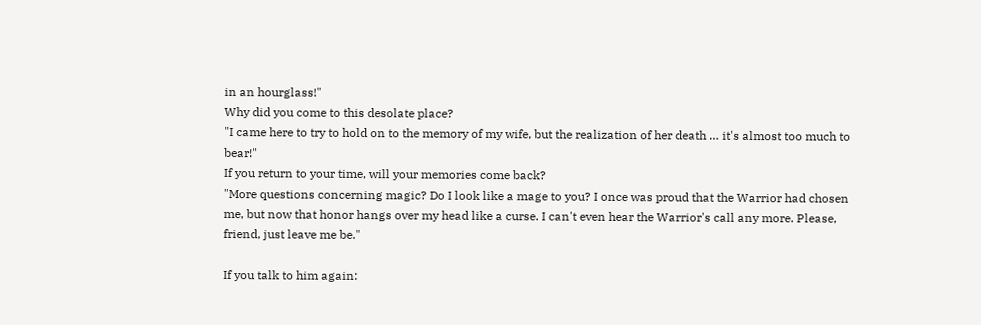in an hourglass!"
Why did you come to this desolate place?
"I came here to try to hold on to the memory of my wife, but the realization of her death … it's almost too much to bear!"
If you return to your time, will your memories come back?
"More questions concerning magic? Do I look like a mage to you? I once was proud that the Warrior had chosen me, but now that honor hangs over my head like a curse. I can't even hear the Warrior's call any more. Please, friend, just leave me be."

If you talk to him again: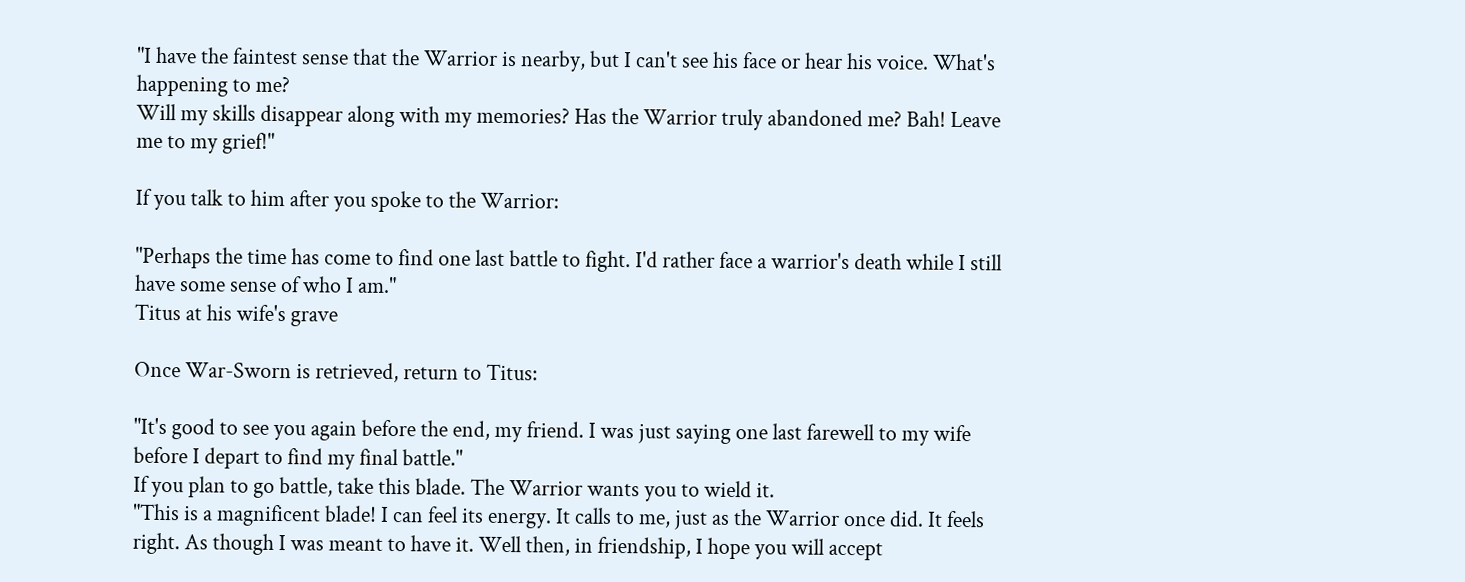"I have the faintest sense that the Warrior is nearby, but I can't see his face or hear his voice. What's happening to me?
Will my skills disappear along with my memories? Has the Warrior truly abandoned me? Bah! Leave me to my grief!"

If you talk to him after you spoke to the Warrior:

"Perhaps the time has come to find one last battle to fight. I'd rather face a warrior's death while I still have some sense of who I am."
Titus at his wife's grave

Once War-Sworn is retrieved, return to Titus:

"It's good to see you again before the end, my friend. I was just saying one last farewell to my wife before I depart to find my final battle."
If you plan to go battle, take this blade. The Warrior wants you to wield it.
"This is a magnificent blade! I can feel its energy. It calls to me, just as the Warrior once did. It feels right. As though I was meant to have it. Well then, in friendship, I hope you will accept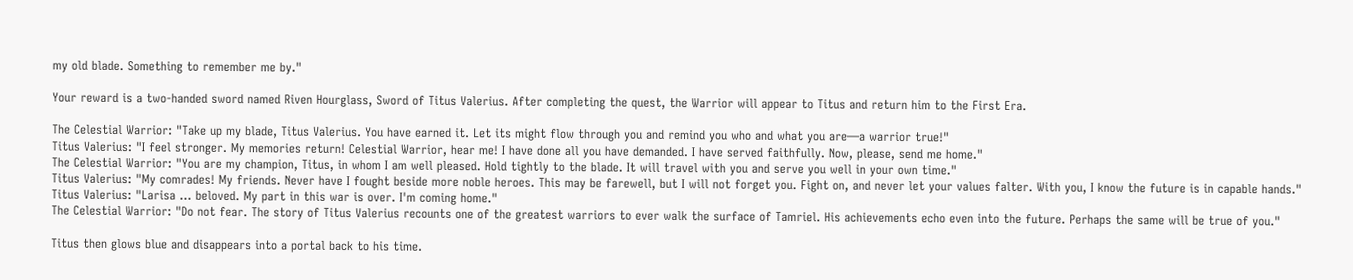my old blade. Something to remember me by."

Your reward is a two-handed sword named Riven Hourglass, Sword of Titus Valerius. After completing the quest, the Warrior will appear to Titus and return him to the First Era.

The Celestial Warrior: "Take up my blade, Titus Valerius. You have earned it. Let its might flow through you and remind you who and what you are—a warrior true!"
Titus Valerius: "I feel stronger. My memories return! Celestial Warrior, hear me! I have done all you have demanded. I have served faithfully. Now, please, send me home."
The Celestial Warrior: "You are my champion, Titus, in whom I am well pleased. Hold tightly to the blade. It will travel with you and serve you well in your own time."
Titus Valerius: "My comrades! My friends. Never have I fought beside more noble heroes. This may be farewell, but I will not forget you. Fight on, and never let your values falter. With you, I know the future is in capable hands."
Titus Valerius: "Larisa … beloved. My part in this war is over. I'm coming home."
The Celestial Warrior: "Do not fear. The story of Titus Valerius recounts one of the greatest warriors to ever walk the surface of Tamriel. His achievements echo even into the future. Perhaps the same will be true of you."

Titus then glows blue and disappears into a portal back to his time.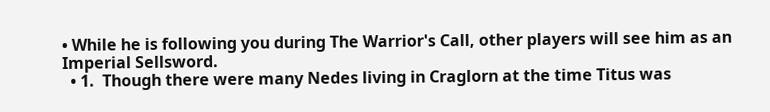• While he is following you during The Warrior's Call, other players will see him as an Imperial Sellsword.
  • 1.  Though there were many Nedes living in Craglorn at the time Titus was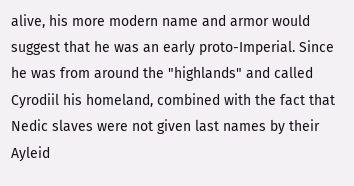alive, his more modern name and armor would suggest that he was an early proto-Imperial. Since he was from around the "highlands" and called Cyrodiil his homeland, combined with the fact that Nedic slaves were not given last names by their Ayleid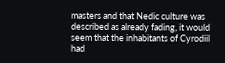masters and that Nedic culture was described as already fading, it would seem that the inhabitants of Cyrodiil had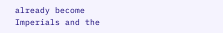already become Imperials and the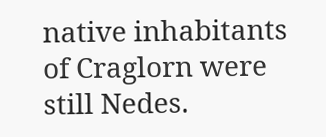native inhabitants of Craglorn were still Nedes.